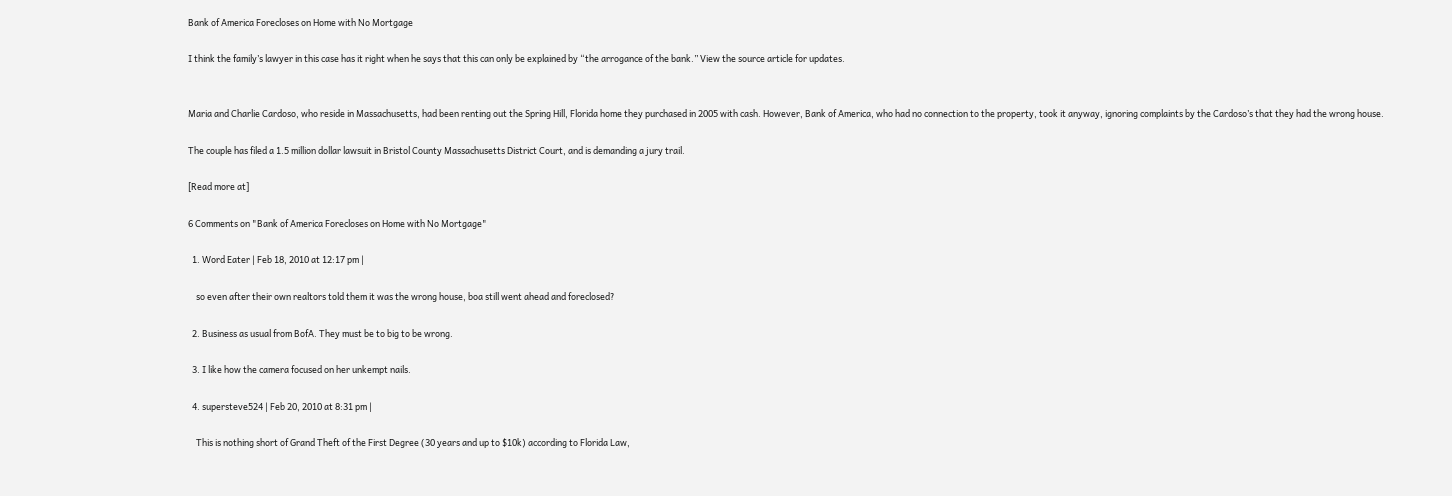Bank of America Forecloses on Home with No Mortgage

I think the family’s lawyer in this case has it right when he says that this can only be explained by “the arrogance of the bank.” View the source article for updates.


Maria and Charlie Cardoso, who reside in Massachusetts, had been renting out the Spring Hill, Florida home they purchased in 2005 with cash. However, Bank of America, who had no connection to the property, took it anyway, ignoring complaints by the Cardoso’s that they had the wrong house.

The couple has filed a 1.5 million dollar lawsuit in Bristol County Massachusetts District Court, and is demanding a jury trail.

[Read more at]

6 Comments on "Bank of America Forecloses on Home with No Mortgage"

  1. Word Eater | Feb 18, 2010 at 12:17 pm |

    so even after their own realtors told them it was the wrong house, boa still went ahead and foreclosed?

  2. Business as usual from BofA. They must be to big to be wrong.

  3. I like how the camera focused on her unkempt nails.

  4. supersteve524 | Feb 20, 2010 at 8:31 pm |

    This is nothing short of Grand Theft of the First Degree (30 years and up to $10k) according to Florida Law,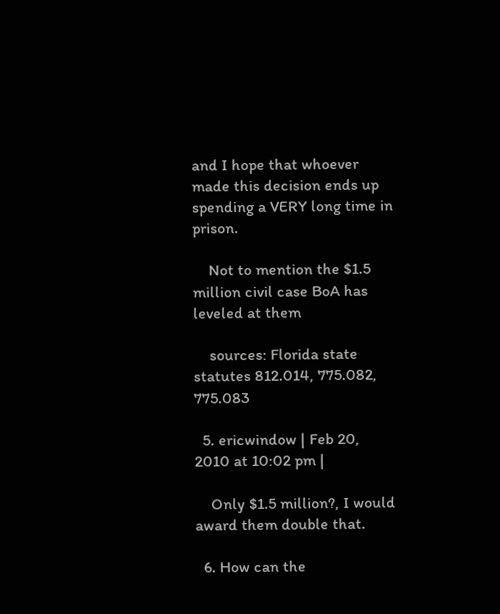and I hope that whoever made this decision ends up spending a VERY long time in prison.

    Not to mention the $1.5 million civil case BoA has leveled at them

    sources: Florida state statutes 812.014, 775.082, 775.083

  5. ericwindow | Feb 20, 2010 at 10:02 pm |

    Only $1.5 million?, I would award them double that.

  6. How can the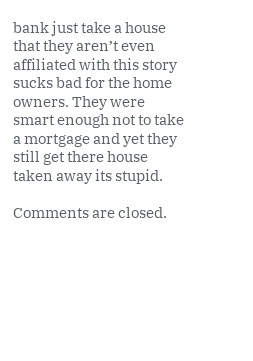bank just take a house that they aren’t even affiliated with this story sucks bad for the home owners. They were smart enough not to take a mortgage and yet they still get there house taken away its stupid.

Comments are closed.